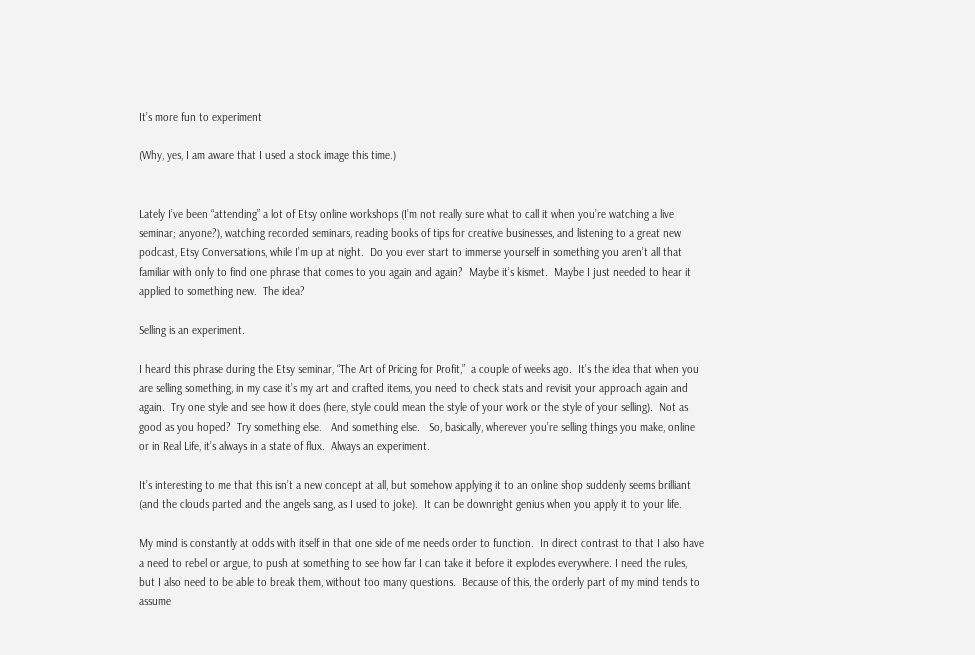It’s more fun to experiment

(Why, yes, I am aware that I used a stock image this time.)


Lately I’ve been “attending” a lot of Etsy online workshops (I’m not really sure what to call it when you’re watching a live seminar; anyone?), watching recorded seminars, reading books of tips for creative businesses, and listening to a great new podcast, Etsy Conversations, while I’m up at night.  Do you ever start to immerse yourself in something you aren’t all that familiar with only to find one phrase that comes to you again and again?  Maybe it’s kismet.  Maybe I just needed to hear it applied to something new.  The idea?

Selling is an experiment.

I heard this phrase during the Etsy seminar, “The Art of Pricing for Profit,”  a couple of weeks ago.  It’s the idea that when you are selling something, in my case it’s my art and crafted items, you need to check stats and revisit your approach again and again.  Try one style and see how it does (here, style could mean the style of your work or the style of your selling).  Not as good as you hoped?  Try something else.   And something else.   So, basically, wherever you’re selling things you make, online or in Real Life, it’s always in a state of flux.  Always an experiment.

It’s interesting to me that this isn’t a new concept at all, but somehow applying it to an online shop suddenly seems brilliant (and the clouds parted and the angels sang, as I used to joke).  It can be downright genius when you apply it to your life.

My mind is constantly at odds with itself in that one side of me needs order to function.  In direct contrast to that I also have a need to rebel or argue, to push at something to see how far I can take it before it explodes everywhere. I need the rules, but I also need to be able to break them, without too many questions.  Because of this, the orderly part of my mind tends to assume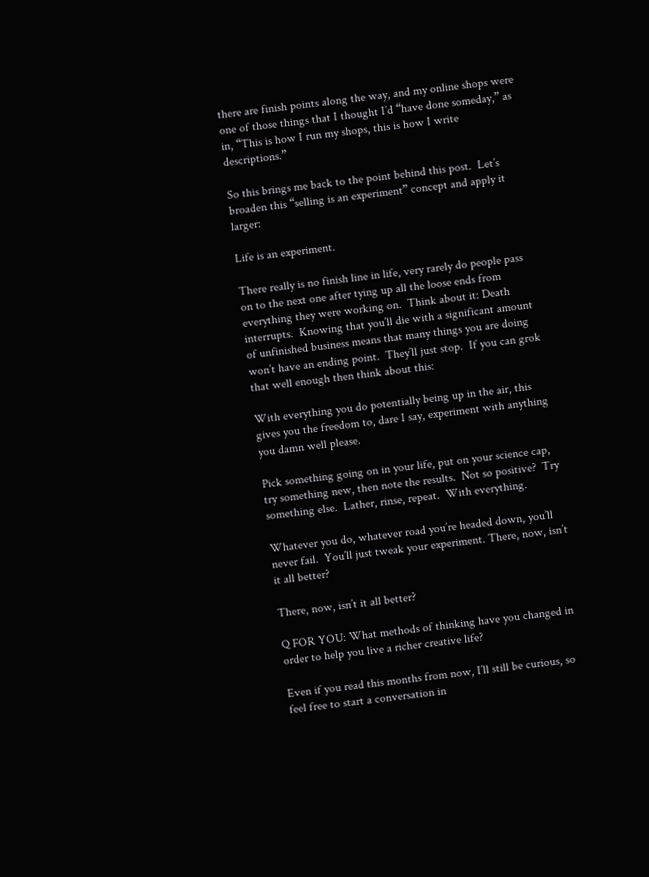there are finish points along the way, and my online shops were one of those things that I thought I’d “have done someday,” as in, “This is how I run my shops, this is how I write descriptions.”

So this brings me back to the point behind this post.  Let’s broaden this “selling is an experiment” concept and apply it larger:

Life is an experiment.

There really is no finish line in life, very rarely do people pass on to the next one after tying up all the loose ends from everything they were working on.  Think about it: Death interrupts.  Knowing that you’ll die with a significant amount of unfinished business means that many things you are doing won’t have an ending point.  They’ll just stop.  If you can grok that well enough then think about this:

With everything you do potentially being up in the air, this gives you the freedom to, dare I say, experiment with anything you damn well please.

Pick something going on in your life, put on your science cap, try something new, then note the results.  Not so positive?  Try something else.  Lather, rinse, repeat.  With everything.

Whatever you do, whatever road you’re headed down, you’ll never fail.  You’ll just tweak your experiment. There, now, isn’t it all better?

There, now, isn’t it all better?

Q FOR YOU: What methods of thinking have you changed in order to help you live a richer creative life?

Even if you read this months from now, I’ll still be curious, so feel free to start a conversation in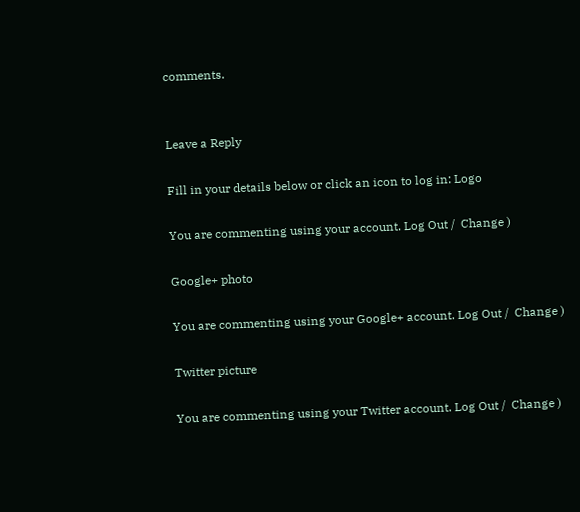comments.


Leave a Reply

Fill in your details below or click an icon to log in: Logo

You are commenting using your account. Log Out /  Change )

Google+ photo

You are commenting using your Google+ account. Log Out /  Change )

Twitter picture

You are commenting using your Twitter account. Log Out /  Change )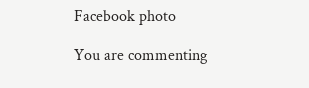Facebook photo

You are commenting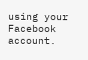using your Facebook account.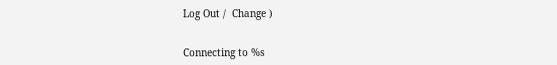Log Out /  Change )


Connecting to %s